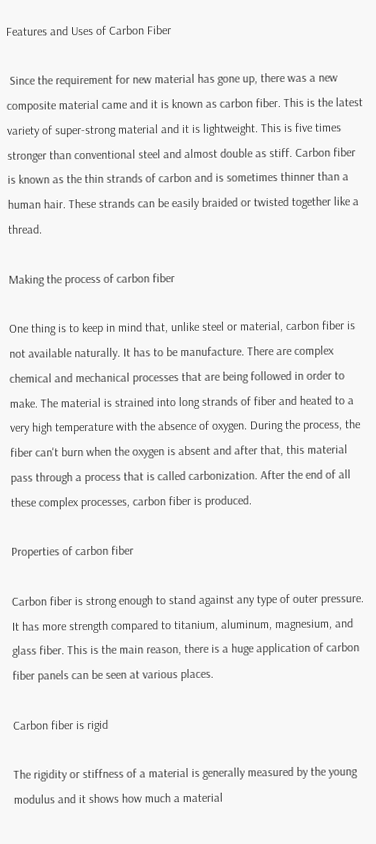Features and Uses of Carbon Fiber

 Since the requirement for new material has gone up, there was a new composite material came and it is known as carbon fiber. This is the latest variety of super-strong material and it is lightweight. This is five times stronger than conventional steel and almost double as stiff. Carbon fiber is known as the thin strands of carbon and is sometimes thinner than a human hair. These strands can be easily braided or twisted together like a thread.

Making the process of carbon fiber

One thing is to keep in mind that, unlike steel or material, carbon fiber is not available naturally. It has to be manufacture. There are complex chemical and mechanical processes that are being followed in order to make. The material is strained into long strands of fiber and heated to a very high temperature with the absence of oxygen. During the process, the fiber can't burn when the oxygen is absent and after that, this material pass through a process that is called carbonization. After the end of all these complex processes, carbon fiber is produced.

Properties of carbon fiber

Carbon fiber is strong enough to stand against any type of outer pressure. It has more strength compared to titanium, aluminum, magnesium, and glass fiber. This is the main reason, there is a huge application of carbon fiber panels can be seen at various places.

Carbon fiber is rigid

The rigidity or stiffness of a material is generally measured by the young modulus and it shows how much a material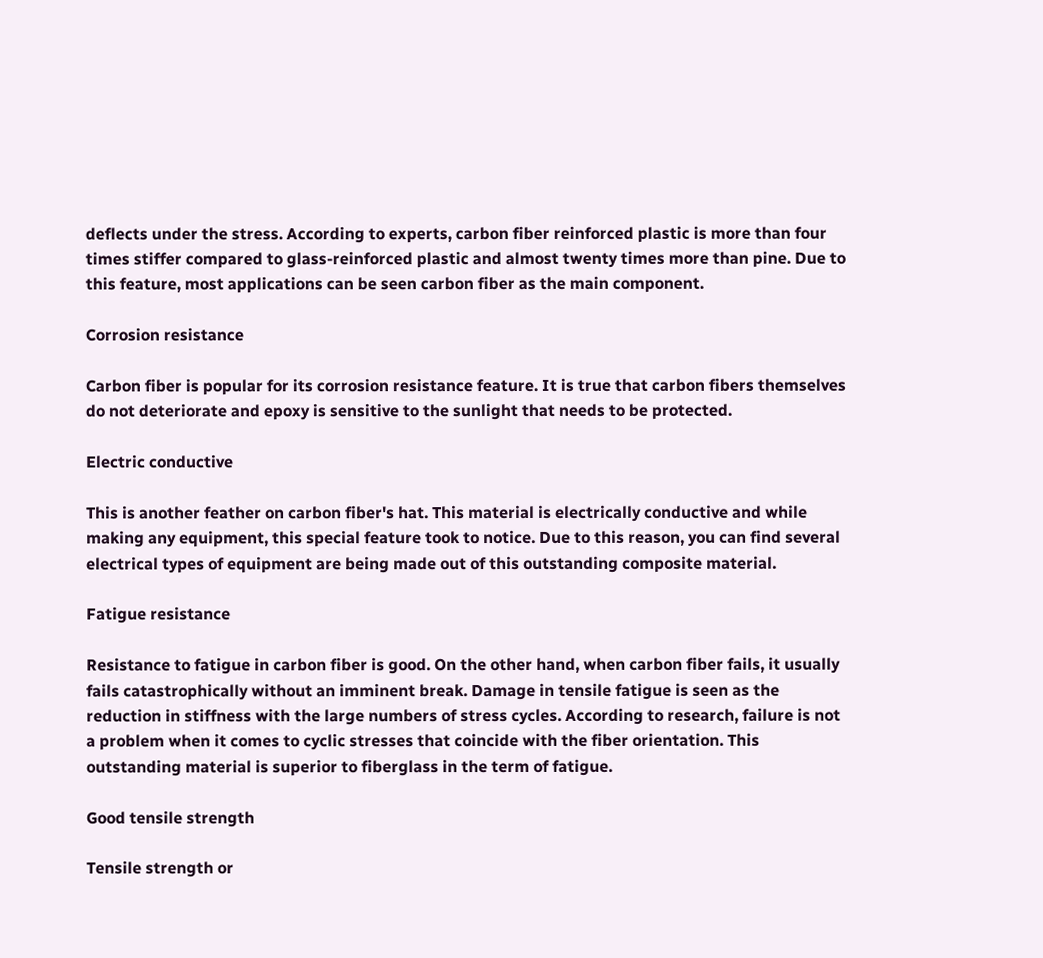deflects under the stress. According to experts, carbon fiber reinforced plastic is more than four times stiffer compared to glass-reinforced plastic and almost twenty times more than pine. Due to this feature, most applications can be seen carbon fiber as the main component.

Corrosion resistance

Carbon fiber is popular for its corrosion resistance feature. It is true that carbon fibers themselves do not deteriorate and epoxy is sensitive to the sunlight that needs to be protected.

Electric conductive

This is another feather on carbon fiber's hat. This material is electrically conductive and while making any equipment, this special feature took to notice. Due to this reason, you can find several electrical types of equipment are being made out of this outstanding composite material.

Fatigue resistance

Resistance to fatigue in carbon fiber is good. On the other hand, when carbon fiber fails, it usually fails catastrophically without an imminent break. Damage in tensile fatigue is seen as the reduction in stiffness with the large numbers of stress cycles. According to research, failure is not a problem when it comes to cyclic stresses that coincide with the fiber orientation. This outstanding material is superior to fiberglass in the term of fatigue.

Good tensile strength

Tensile strength or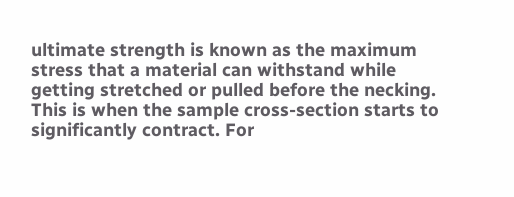ultimate strength is known as the maximum stress that a material can withstand while getting stretched or pulled before the necking. This is when the sample cross-section starts to significantly contract. For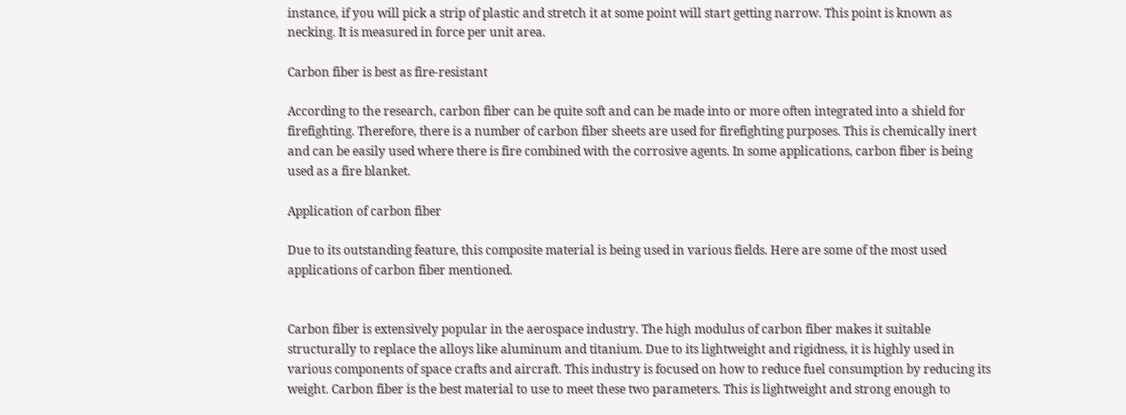instance, if you will pick a strip of plastic and stretch it at some point will start getting narrow. This point is known as necking. It is measured in force per unit area.

Carbon fiber is best as fire-resistant

According to the research, carbon fiber can be quite soft and can be made into or more often integrated into a shield for firefighting. Therefore, there is a number of carbon fiber sheets are used for firefighting purposes. This is chemically inert and can be easily used where there is fire combined with the corrosive agents. In some applications, carbon fiber is being used as a fire blanket.

Application of carbon fiber

Due to its outstanding feature, this composite material is being used in various fields. Here are some of the most used applications of carbon fiber mentioned.


Carbon fiber is extensively popular in the aerospace industry. The high modulus of carbon fiber makes it suitable structurally to replace the alloys like aluminum and titanium. Due to its lightweight and rigidness, it is highly used in various components of space crafts and aircraft. This industry is focused on how to reduce fuel consumption by reducing its weight. Carbon fiber is the best material to use to meet these two parameters. This is lightweight and strong enough to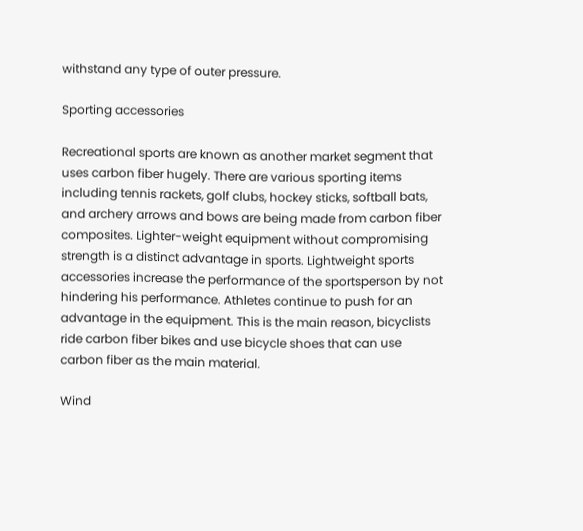withstand any type of outer pressure.

Sporting accessories

Recreational sports are known as another market segment that uses carbon fiber hugely. There are various sporting items including tennis rackets, golf clubs, hockey sticks, softball bats, and archery arrows and bows are being made from carbon fiber composites. Lighter-weight equipment without compromising strength is a distinct advantage in sports. Lightweight sports accessories increase the performance of the sportsperson by not hindering his performance. Athletes continue to push for an advantage in the equipment. This is the main reason, bicyclists ride carbon fiber bikes and use bicycle shoes that can use carbon fiber as the main material.

Wind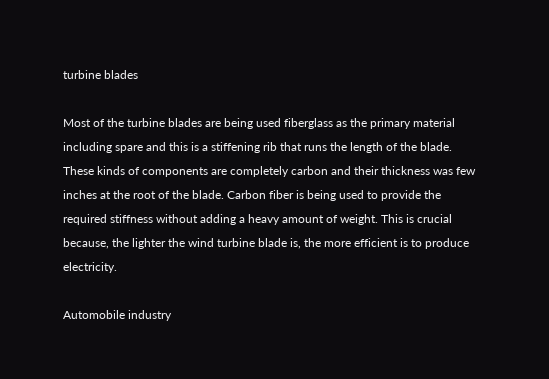turbine blades

Most of the turbine blades are being used fiberglass as the primary material including spare and this is a stiffening rib that runs the length of the blade. These kinds of components are completely carbon and their thickness was few inches at the root of the blade. Carbon fiber is being used to provide the required stiffness without adding a heavy amount of weight. This is crucial because, the lighter the wind turbine blade is, the more efficient is to produce electricity.

Automobile industry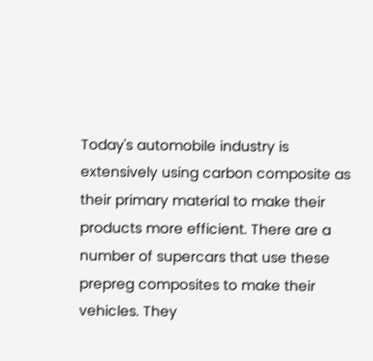Today's automobile industry is extensively using carbon composite as their primary material to make their products more efficient. There are a number of supercars that use these prepreg composites to make their vehicles. They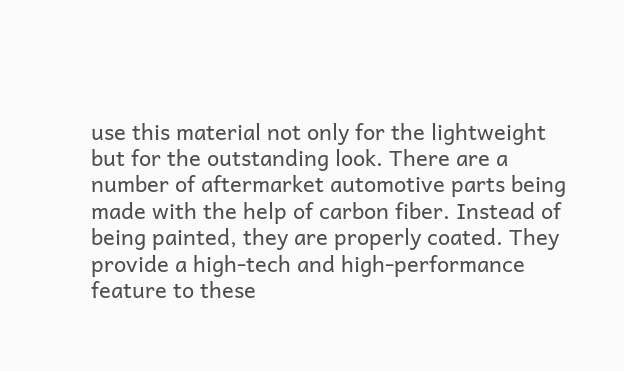use this material not only for the lightweight but for the outstanding look. There are a number of aftermarket automotive parts being made with the help of carbon fiber. Instead of being painted, they are properly coated. They provide a high-tech and high-performance feature to these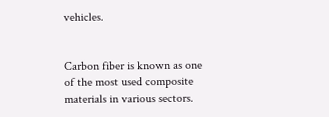vehicles.


Carbon fiber is known as one of the most used composite materials in various sectors.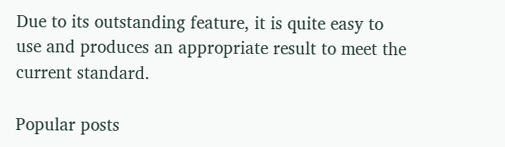Due to its outstanding feature, it is quite easy to use and produces an appropriate result to meet the current standard.

Popular posts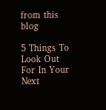from this blog

5 Things To Look Out For In Your Next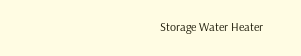Storage Water Heater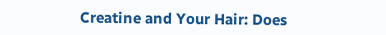Creatine and Your Hair: Does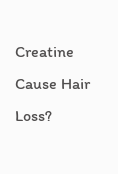Creatine Cause Hair Loss?